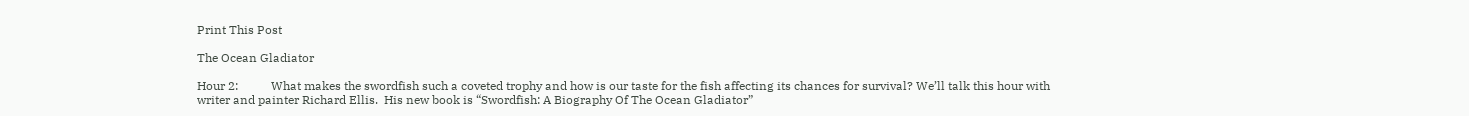Print This Post

The Ocean Gladiator

Hour 2:           What makes the swordfish such a coveted trophy and how is our taste for the fish affecting its chances for survival? We’ll talk this hour with writer and painter Richard Ellis.  His new book is “Swordfish: A Biography Of The Ocean Gladiator”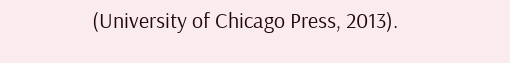(University of Chicago Press, 2013).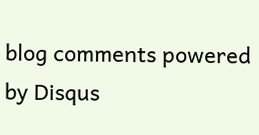blog comments powered by Disqus